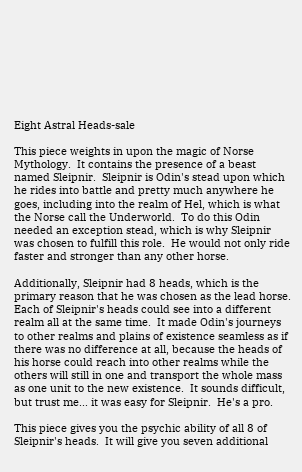Eight Astral Heads-sale

This piece weights in upon the magic of Norse Mythology.  It contains the presence of a beast named Sleipnir.  Sleipnir is Odin's stead upon which he rides into battle and pretty much anywhere he goes, including into the realm of Hel, which is what the Norse call the Underworld.  To do this Odin needed an exception stead, which is why Sleipnir was chosen to fulfill this role.  He would not only ride faster and stronger than any other horse.

Additionally, Sleipnir had 8 heads, which is the primary reason that he was chosen as the lead horse.  Each of Sleipnir's heads could see into a different realm all at the same time.  It made Odin's journeys to other realms and plains of existence seamless as if there was no difference at all, because the heads of his horse could reach into other realms while the others will still in one and transport the whole mass as one unit to the new existence.  It sounds difficult, but trust me... it was easy for Sleipnir.  He's a pro.

This piece gives you the psychic ability of all 8 of Sleipnir's heads.  It will give you seven additional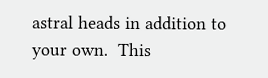astral heads in addition to your own.  This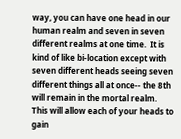way, you can have one head in our human realm and seven in seven different realms at one time.  It is kind of like bi-location except with seven different heads seeing seven different things all at once-- the 8th will remain in the mortal realm.  This will allow each of your heads to gain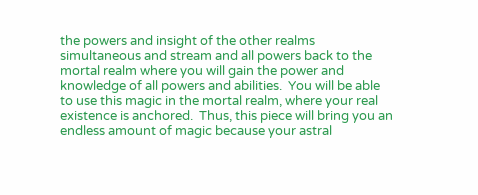the powers and insight of the other realms simultaneous and stream and all powers back to the mortal realm where you will gain the power and knowledge of all powers and abilities.  You will be able to use this magic in the mortal realm, where your real existence is anchored.  Thus, this piece will bring you an endless amount of magic because your astral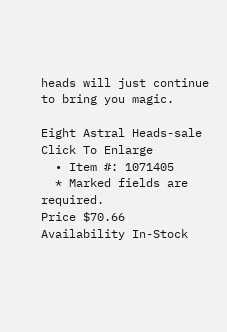heads will just continue to bring you magic.

Eight Astral Heads-sale
Click To Enlarge
  • Item #: 1071405
  * Marked fields are required.
Price $70.66
Availability In-Stock